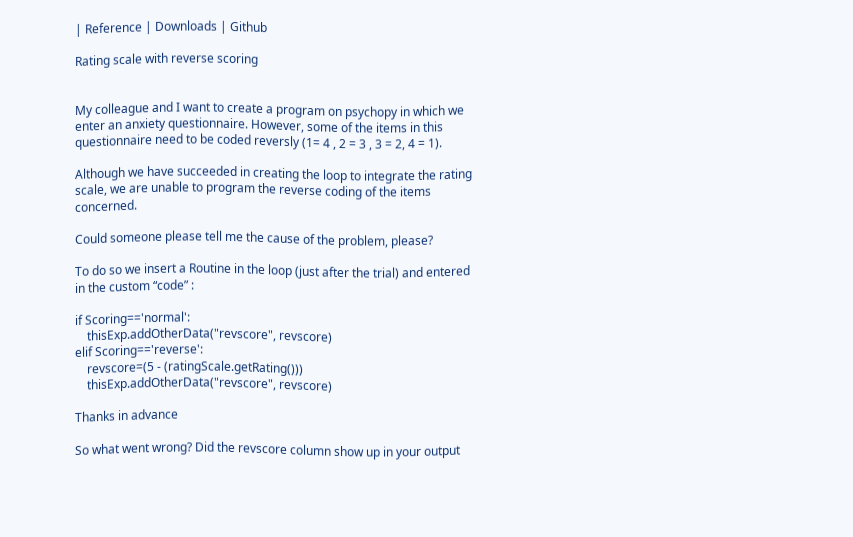| Reference | Downloads | Github

Rating scale with reverse scoring


My colleague and I want to create a program on psychopy in which we enter an anxiety questionnaire. However, some of the items in this questionnaire need to be coded reversly (1= 4 , 2 = 3 , 3 = 2, 4 = 1).

Although we have succeeded in creating the loop to integrate the rating scale, we are unable to program the reverse coding of the items concerned.

Could someone please tell me the cause of the problem, please?

To do so we insert a Routine in the loop (just after the trial) and entered in the custom “code” :

if Scoring=='normal':
    thisExp.addOtherData("revscore", revscore)
elif Scoring=='reverse':
    revscore=(5 - (ratingScale.getRating()))
    thisExp.addOtherData("revscore", revscore)

Thanks in advance

So what went wrong? Did the revscore column show up in your output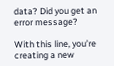data? Did you get an error message?

With this line, you’re creating a new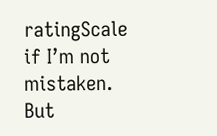ratingScale if I’m not mistaken.
But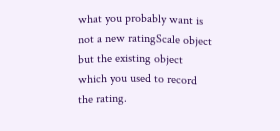what you probably want is not a new ratingScale object but the existing object which you used to record the rating.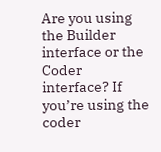Are you using the Builder interface or the Coder interface? If you’re using the coder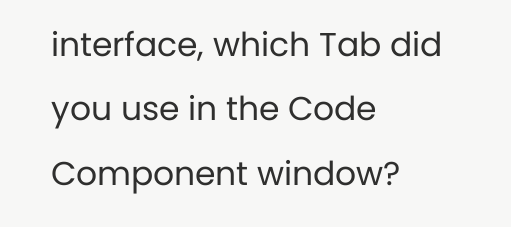interface, which Tab did you use in the Code Component window?